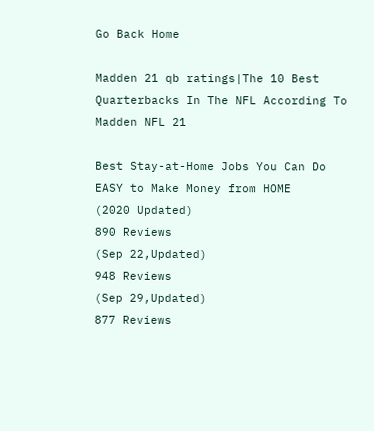Go Back Home

Madden 21 qb ratings|The 10 Best Quarterbacks In The NFL According To Madden NFL 21

Best Stay-at-Home Jobs You Can Do
EASY to Make Money from HOME
(2020 Updated)
890 Reviews
(Sep 22,Updated)
948 Reviews
(Sep 29,Updated)
877 Reviews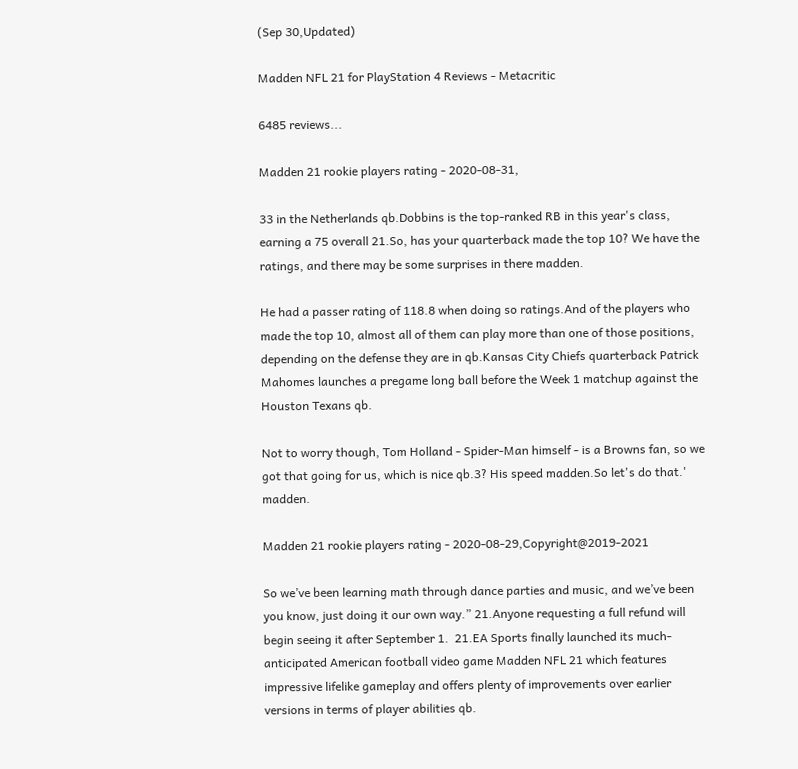(Sep 30,Updated)

Madden NFL 21 for PlayStation 4 Reviews - Metacritic

6485 reviews...

Madden 21 rookie players rating - 2020-08-31,

33 in the Netherlands qb.Dobbins is the top-ranked RB in this year's class, earning a 75 overall 21.So, has your quarterback made the top 10? We have the ratings, and there may be some surprises in there madden.

He had a passer rating of 118.8 when doing so ratings.And of the players who made the top 10, almost all of them can play more than one of those positions, depending on the defense they are in qb.Kansas City Chiefs quarterback Patrick Mahomes launches a pregame long ball before the Week 1 matchup against the Houston Texans qb.

Not to worry though, Tom Holland - Spider-Man himself - is a Browns fan, so we got that going for us, which is nice qb.3? His speed madden.So let's do that.' madden.

Madden 21 rookie players rating - 2020-08-29,Copyright@2019-2021

So we’ve been learning math through dance parties and music, and we’ve been you know, just doing it our own way.” 21.Anyone requesting a full refund will begin seeing it after September 1.  21.EA Sports finally launched its much-anticipated American football video game Madden NFL 21 which features impressive lifelike gameplay and offers plenty of improvements over earlier versions in terms of player abilities qb.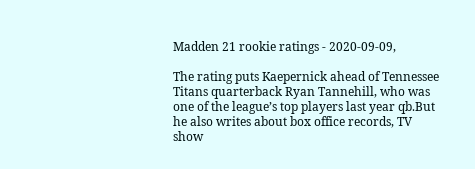Madden 21 rookie ratings - 2020-09-09,

The rating puts Kaepernick ahead of Tennessee Titans quarterback Ryan Tannehill, who was one of the league’s top players last year qb.But he also writes about box office records, TV show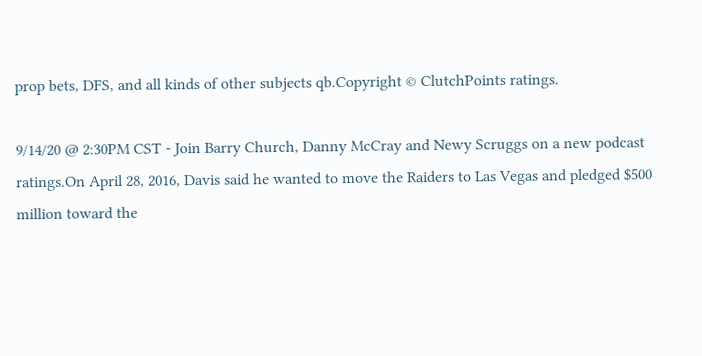prop bets, DFS, and all kinds of other subjects qb.Copyright © ClutchPoints ratings.

9/14/20 @ 2:30PM CST - Join Barry Church, Danny McCray and Newy Scruggs on a new podcast ratings.On April 28, 2016, Davis said he wanted to move the Raiders to Las Vegas and pledged $500 million toward the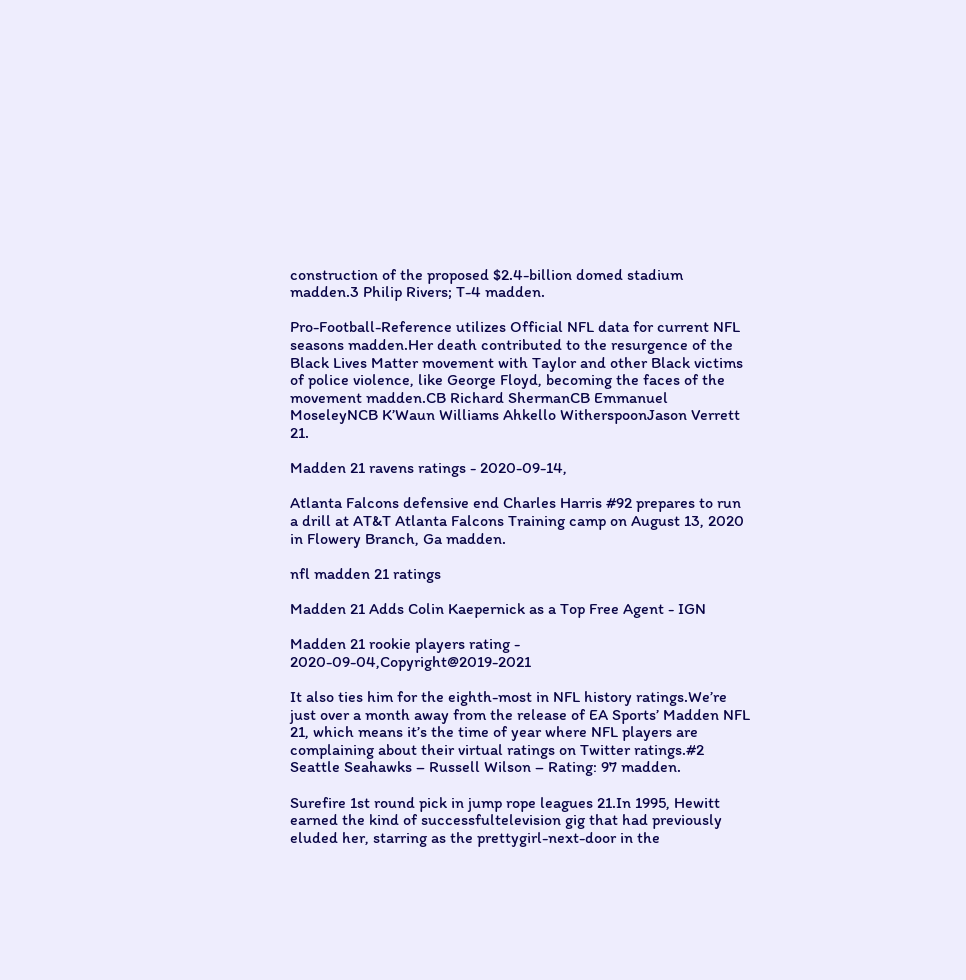construction of the proposed $2.4-billion domed stadium madden.3 Philip Rivers; T-4 madden.

Pro-Football-Reference utilizes Official NFL data for current NFL seasons madden.Her death contributed to the resurgence of the Black Lives Matter movement with Taylor and other Black victims of police violence, like George Floyd, becoming the faces of the movement madden.CB Richard ShermanCB Emmanuel MoseleyNCB K’Waun Williams Ahkello WitherspoonJason Verrett 21.

Madden 21 ravens ratings - 2020-09-14,

Atlanta Falcons defensive end Charles Harris #92 prepares to run a drill at AT&T Atlanta Falcons Training camp on August 13, 2020 in Flowery Branch, Ga madden.

nfl madden 21 ratings

Madden 21 Adds Colin Kaepernick as a Top Free Agent - IGN

Madden 21 rookie players rating - 2020-09-04,Copyright@2019-2021

It also ties him for the eighth-most in NFL history ratings.We’re just over a month away from the release of EA Sports’ Madden NFL 21, which means it’s the time of year where NFL players are complaining about their virtual ratings on Twitter ratings.#2 Seattle Seahawks – Russell Wilson – Rating: 97 madden.

Surefire 1st round pick in jump rope leagues 21.In 1995, Hewitt earned the kind of successfultelevision gig that had previously eluded her, starring as the prettygirl-next-door in the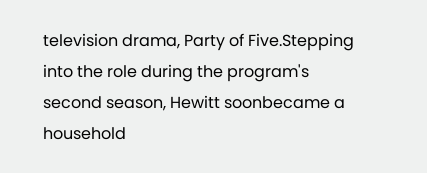television drama, Party of Five.Stepping into the role during the program's second season, Hewitt soonbecame a household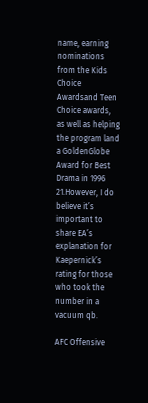name, earning nominations from the Kids Choice Awardsand Teen Choice awards, as well as helping the program land a GoldenGlobe Award for Best Drama in 1996 21.However, I do believe it’s important to share EA’s explanation for Kaepernick’s rating for those who took the number in a vacuum qb.

AFC Offensive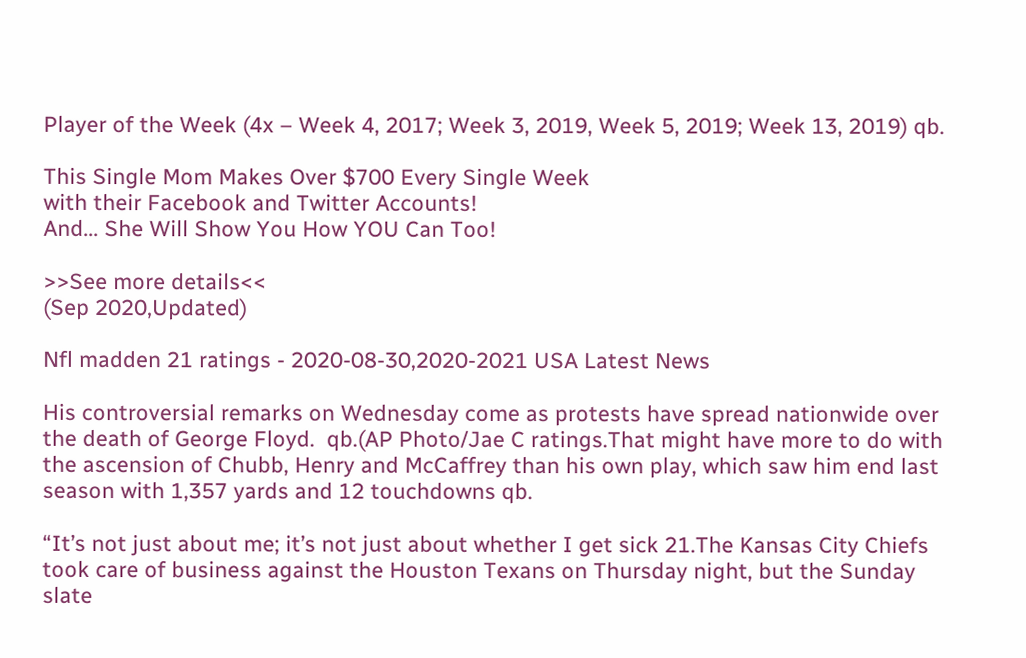Player of the Week (4x – Week 4, 2017; Week 3, 2019, Week 5, 2019; Week 13, 2019) qb.

This Single Mom Makes Over $700 Every Single Week
with their Facebook and Twitter Accounts!
And... She Will Show You How YOU Can Too!

>>See more details<<
(Sep 2020,Updated)

Nfl madden 21 ratings - 2020-08-30,2020-2021 USA Latest News

His controversial remarks on Wednesday come as protests have spread nationwide over the death of George Floyd.  qb.(AP Photo/Jae C ratings.That might have more to do with the ascension of Chubb, Henry and McCaffrey than his own play, which saw him end last season with 1,357 yards and 12 touchdowns qb.

“It’s not just about me; it’s not just about whether I get sick 21.The Kansas City Chiefs took care of business against the Houston Texans on Thursday night, but the Sunday slate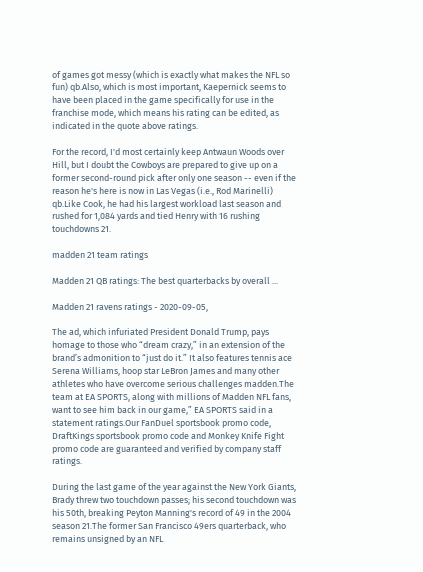of games got messy (which is exactly what makes the NFL so fun) qb.Also, which is most important, Kaepernick seems to have been placed in the game specifically for use in the franchise mode, which means his rating can be edited, as indicated in the quote above ratings.

For the record, I'd most certainly keep Antwaun Woods over Hill, but I doubt the Cowboys are prepared to give up on a former second-round pick after only one season -- even if the reason he's here is now in Las Vegas (i.e., Rod Marinelli) qb.Like Cook, he had his largest workload last season and rushed for 1,084 yards and tied Henry with 16 rushing touchdowns 21.

madden 21 team ratings

Madden 21 QB ratings: The best quarterbacks by overall ...

Madden 21 ravens ratings - 2020-09-05,

The ad, which infuriated President Donald Trump, pays homage to those who “dream crazy,” in an extension of the brand’s admonition to “just do it.” It also features tennis ace Serena Williams, hoop star LeBron James and many other athletes who have overcome serious challenges madden.The team at EA SPORTS, along with millions of Madden NFL fans, want to see him back in our game,” EA SPORTS said in a statement ratings.Our FanDuel sportsbook promo code, DraftKings sportsbook promo code and Monkey Knife Fight promo code are guaranteed and verified by company staff ratings.

During the last game of the year against the New York Giants, Brady threw two touchdown passes; his second touchdown was his 50th, breaking Peyton Manning's record of 49 in the 2004 season 21.The former San Francisco 49ers quarterback, who remains unsigned by an NFL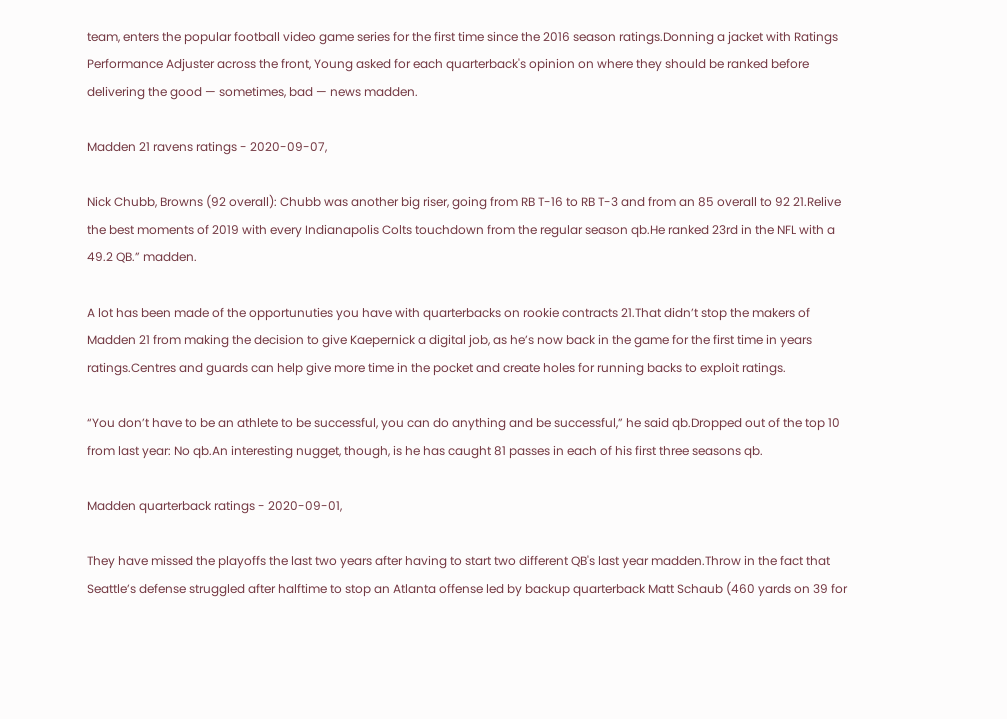team, enters the popular football video game series for the first time since the 2016 season ratings.Donning a jacket with Ratings Performance Adjuster across the front, Young asked for each quarterback's opinion on where they should be ranked before delivering the good — sometimes, bad — news madden.

Madden 21 ravens ratings - 2020-09-07,

Nick Chubb, Browns (92 overall): Chubb was another big riser, going from RB T-16 to RB T-3 and from an 85 overall to 92 21.Relive the best moments of 2019 with every Indianapolis Colts touchdown from the regular season qb.He ranked 23rd in the NFL with a 49.2 QB.” madden.

A lot has been made of the opportunuties you have with quarterbacks on rookie contracts 21.That didn’t stop the makers of Madden 21 from making the decision to give Kaepernick a digital job, as he’s now back in the game for the first time in years ratings.Centres and guards can help give more time in the pocket and create holes for running backs to exploit ratings.

“You don’t have to be an athlete to be successful, you can do anything and be successful,” he said qb.Dropped out of the top 10 from last year: No qb.An interesting nugget, though, is he has caught 81 passes in each of his first three seasons qb.

Madden quarterback ratings - 2020-09-01,

They have missed the playoffs the last two years after having to start two different QB's last year madden.Throw in the fact that Seattle’s defense struggled after halftime to stop an Atlanta offense led by backup quarterback Matt Schaub (460 yards on 39 for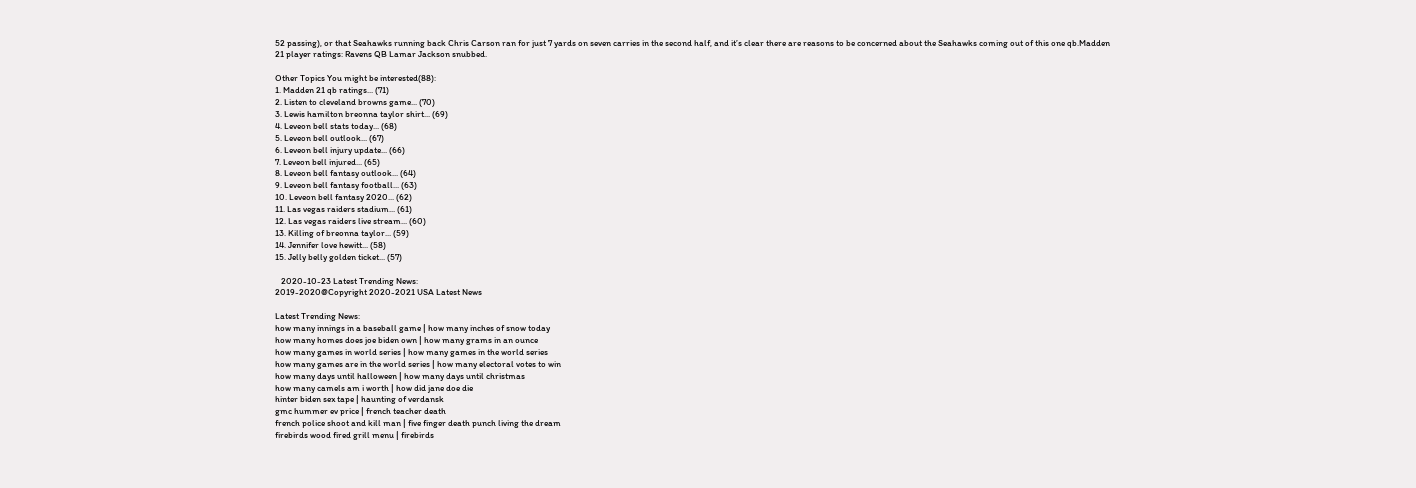52 passing), or that Seahawks running back Chris Carson ran for just 7 yards on seven carries in the second half, and it’s clear there are reasons to be concerned about the Seahawks coming out of this one qb.Madden 21 player ratings: Ravens QB Lamar Jackson snubbed.

Other Topics You might be interested(88):
1. Madden 21 qb ratings... (71)
2. Listen to cleveland browns game... (70)
3. Lewis hamilton breonna taylor shirt... (69)
4. Leveon bell stats today... (68)
5. Leveon bell outlook... (67)
6. Leveon bell injury update... (66)
7. Leveon bell injured... (65)
8. Leveon bell fantasy outlook... (64)
9. Leveon bell fantasy football... (63)
10. Leveon bell fantasy 2020... (62)
11. Las vegas raiders stadium... (61)
12. Las vegas raiders live stream... (60)
13. Killing of breonna taylor... (59)
14. Jennifer love hewitt... (58)
15. Jelly belly golden ticket... (57)

   2020-10-23 Latest Trending News:
2019-2020@Copyright 2020-2021 USA Latest News

Latest Trending News:
how many innings in a baseball game | how many inches of snow today
how many homes does joe biden own | how many grams in an ounce
how many games in world series | how many games in the world series
how many games are in the world series | how many electoral votes to win
how many days until halloween | how many days until christmas
how many camels am i worth | how did jane doe die
hinter biden sex tape | haunting of verdansk
gmc hummer ev price | french teacher death
french police shoot and kill man | five finger death punch living the dream
firebirds wood fired grill menu | firebirds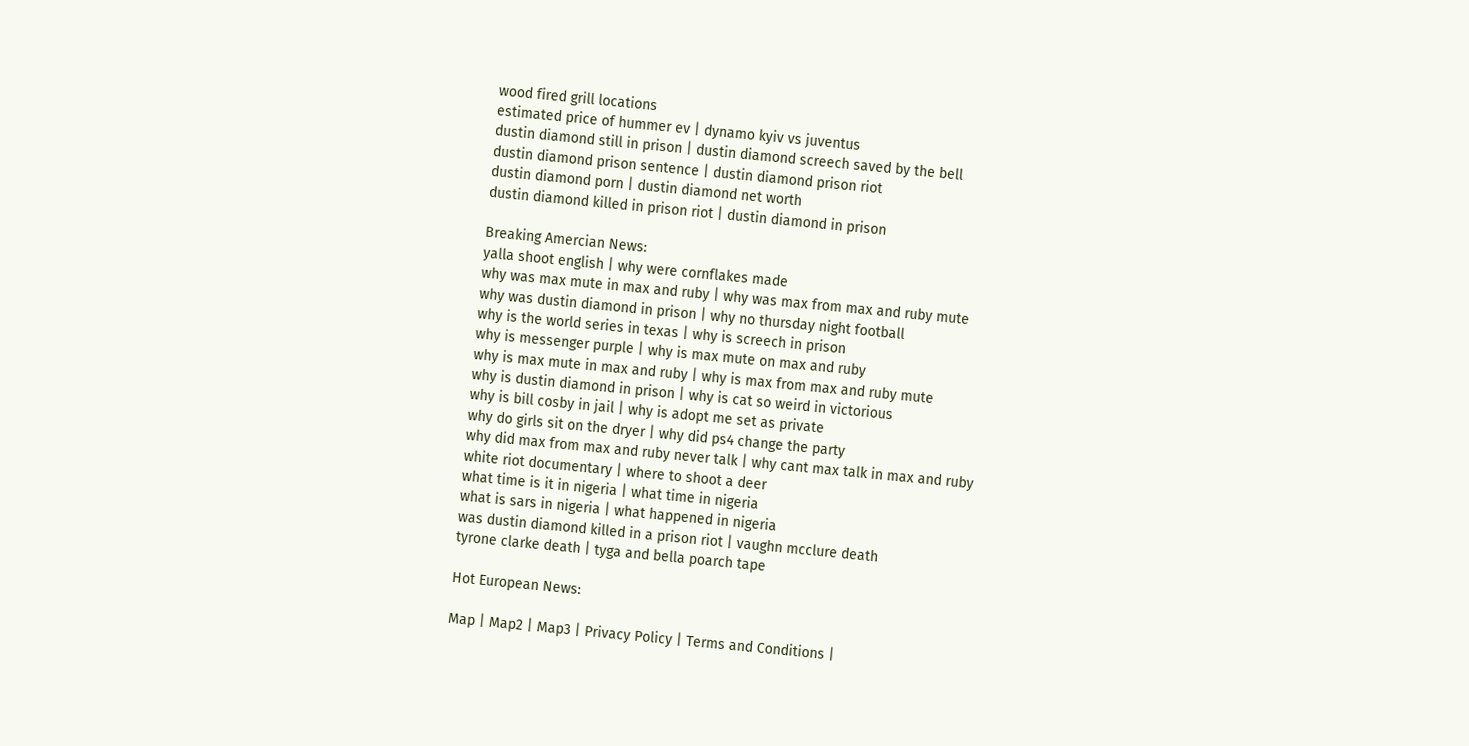wood fired grill locations
estimated price of hummer ev | dynamo kyiv vs juventus
dustin diamond still in prison | dustin diamond screech saved by the bell
dustin diamond prison sentence | dustin diamond prison riot
dustin diamond porn | dustin diamond net worth
dustin diamond killed in prison riot | dustin diamond in prison

Breaking Amercian News:
yalla shoot english | why were cornflakes made
why was max mute in max and ruby | why was max from max and ruby mute
why was dustin diamond in prison | why no thursday night football
why is the world series in texas | why is screech in prison
why is messenger purple | why is max mute on max and ruby
why is max mute in max and ruby | why is max from max and ruby mute
why is dustin diamond in prison | why is cat so weird in victorious
why is bill cosby in jail | why is adopt me set as private
why do girls sit on the dryer | why did ps4 change the party
why did max from max and ruby never talk | why cant max talk in max and ruby
white riot documentary | where to shoot a deer
what time is it in nigeria | what time in nigeria
what is sars in nigeria | what happened in nigeria
was dustin diamond killed in a prison riot | vaughn mcclure death
tyrone clarke death | tyga and bella poarch tape

Hot European News:

Map | Map2 | Map3 | Privacy Policy | Terms and Conditions |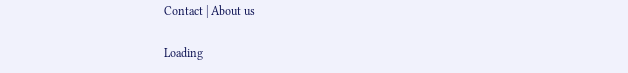Contact | About us

Loading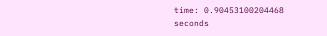time: 0.90453100204468 seconds